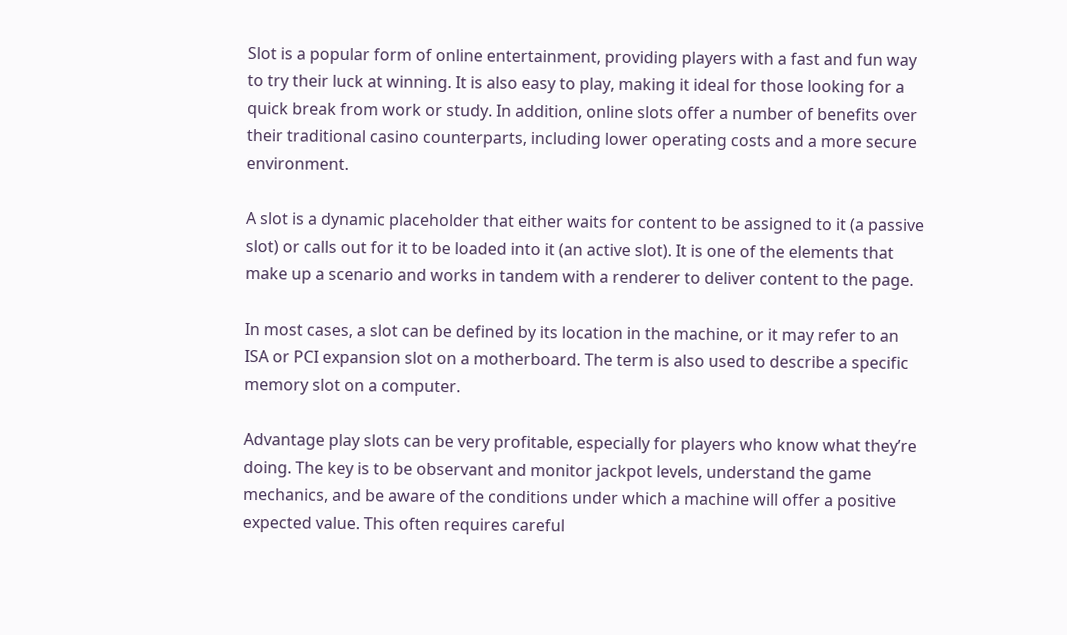Slot is a popular form of online entertainment, providing players with a fast and fun way to try their luck at winning. It is also easy to play, making it ideal for those looking for a quick break from work or study. In addition, online slots offer a number of benefits over their traditional casino counterparts, including lower operating costs and a more secure environment.

A slot is a dynamic placeholder that either waits for content to be assigned to it (a passive slot) or calls out for it to be loaded into it (an active slot). It is one of the elements that make up a scenario and works in tandem with a renderer to deliver content to the page.

In most cases, a slot can be defined by its location in the machine, or it may refer to an ISA or PCI expansion slot on a motherboard. The term is also used to describe a specific memory slot on a computer.

Advantage play slots can be very profitable, especially for players who know what they’re doing. The key is to be observant and monitor jackpot levels, understand the game mechanics, and be aware of the conditions under which a machine will offer a positive expected value. This often requires careful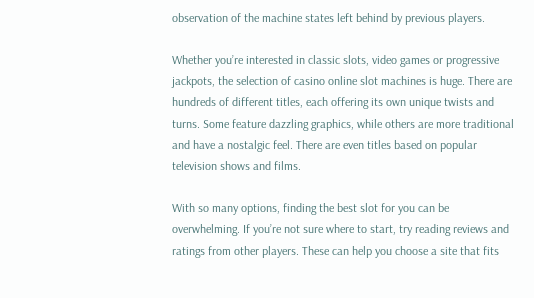observation of the machine states left behind by previous players.

Whether you’re interested in classic slots, video games or progressive jackpots, the selection of casino online slot machines is huge. There are hundreds of different titles, each offering its own unique twists and turns. Some feature dazzling graphics, while others are more traditional and have a nostalgic feel. There are even titles based on popular television shows and films.

With so many options, finding the best slot for you can be overwhelming. If you’re not sure where to start, try reading reviews and ratings from other players. These can help you choose a site that fits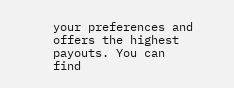your preferences and offers the highest payouts. You can find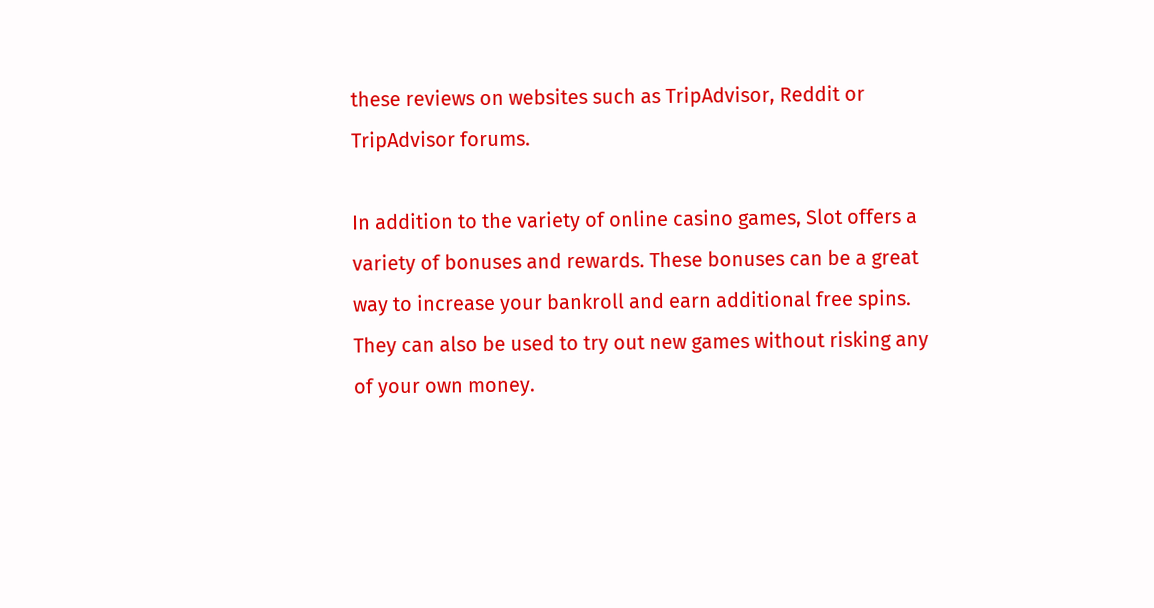these reviews on websites such as TripAdvisor, Reddit or TripAdvisor forums.

In addition to the variety of online casino games, Slot offers a variety of bonuses and rewards. These bonuses can be a great way to increase your bankroll and earn additional free spins. They can also be used to try out new games without risking any of your own money.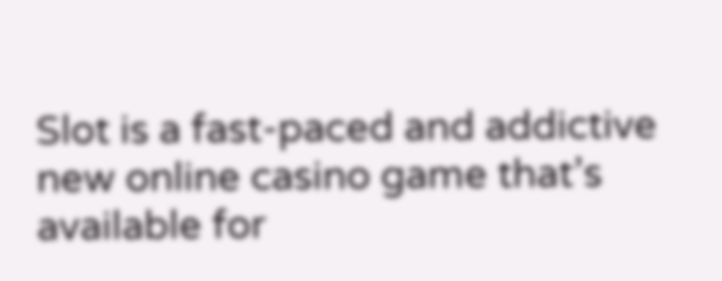Slot is a fast-paced and addictive new online casino game that’s available for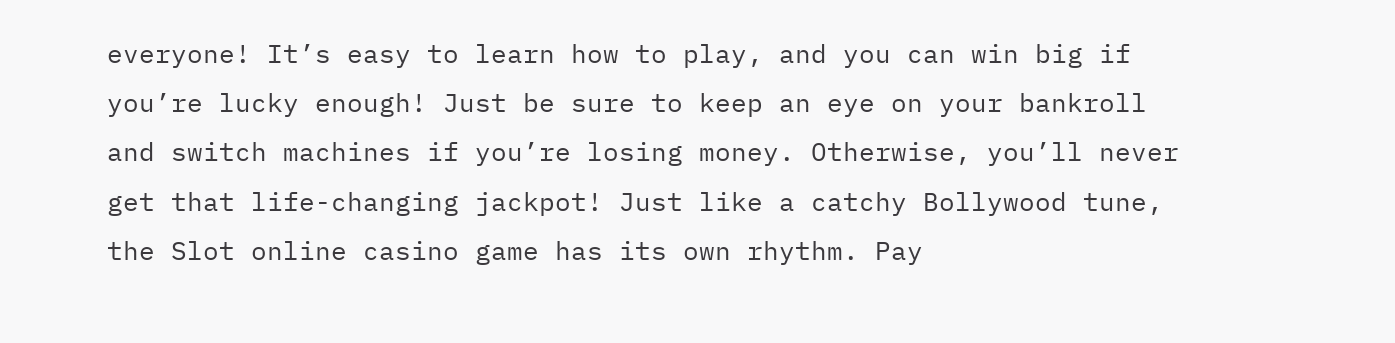everyone! It’s easy to learn how to play, and you can win big if you’re lucky enough! Just be sure to keep an eye on your bankroll and switch machines if you’re losing money. Otherwise, you’ll never get that life-changing jackpot! Just like a catchy Bollywood tune, the Slot online casino game has its own rhythm. Pay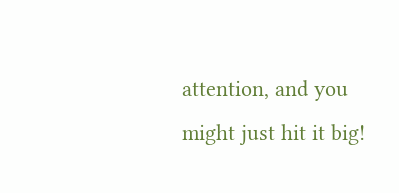attention, and you might just hit it big!